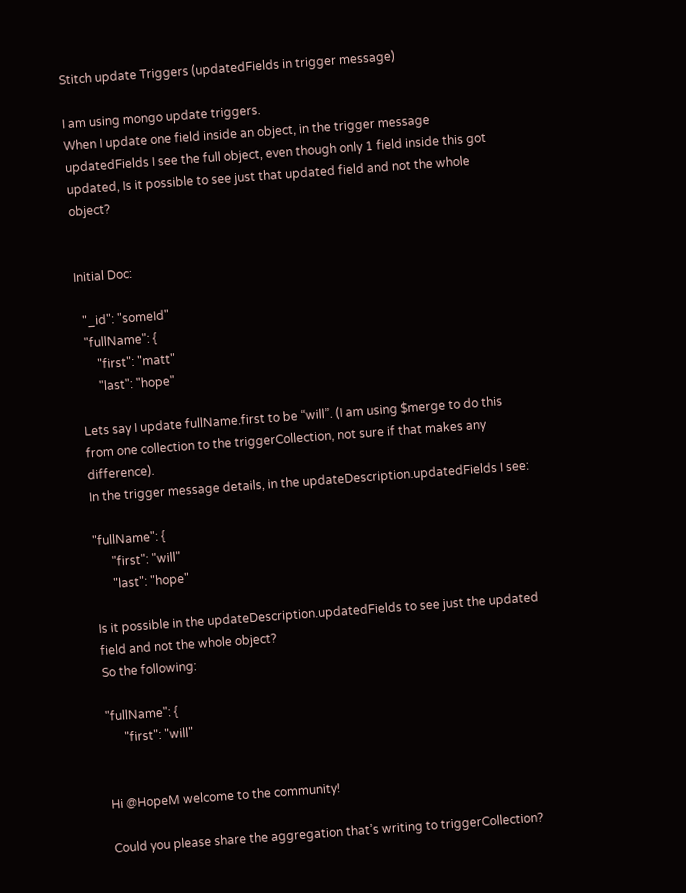Stitch update Triggers (updatedFields in trigger message)

I am using mongo update triggers.
When I update one field inside an object, in the trigger message updatedFields I see the full object, even though only 1 field inside this got updated, Is it possible to see just that updated field and not the whole object?


Initial Doc:

  "_id": "someId"
  "fullName": {
      "first": "matt"
      "last": "hope"

Lets say I update fullName.first to be “will”. (I am using $merge to do this from one collection to the triggerCollection, not sure if that makes any difference).
In the trigger message details, in the updateDescription.updatedFields I see:

"fullName": {
      "first": "will"
      "last": "hope"

Is it possible in the updateDescription.updatedFields to see just the updated field and not the whole object?
So the following:

"fullName": {
      "first": "will"


Hi @HopeM welcome to the community!

Could you please share the aggregation that’s writing to triggerCollection?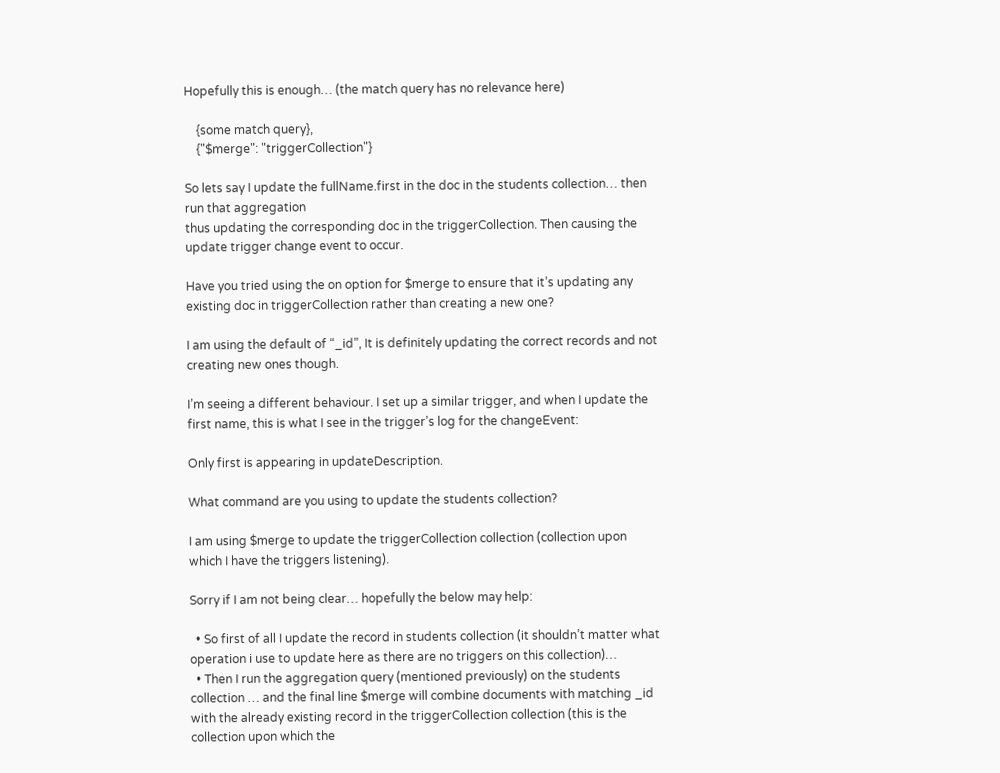Hopefully this is enough… (the match query has no relevance here)

    {some match query},
    {"$merge": "triggerCollection"}

So lets say I update the fullName.first in the doc in the students collection… then run that aggregation
thus updating the corresponding doc in the triggerCollection. Then causing the update trigger change event to occur.

Have you tried using the on option for $merge to ensure that it’s updating any existing doc in triggerCollection rather than creating a new one?

I am using the default of “_id”, It is definitely updating the correct records and not creating new ones though.

I’m seeing a different behaviour. I set up a similar trigger, and when I update the first name, this is what I see in the trigger’s log for the changeEvent:

Only first is appearing in updateDescription.

What command are you using to update the students collection?

I am using $merge to update the triggerCollection collection (collection upon which I have the triggers listening).

Sorry if I am not being clear… hopefully the below may help:

  • So first of all I update the record in students collection (it shouldn’t matter what operation i use to update here as there are no triggers on this collection)…
  • Then I run the aggregation query (mentioned previously) on the students collection … and the final line $merge will combine documents with matching _id with the already existing record in the triggerCollection collection (this is the collection upon which the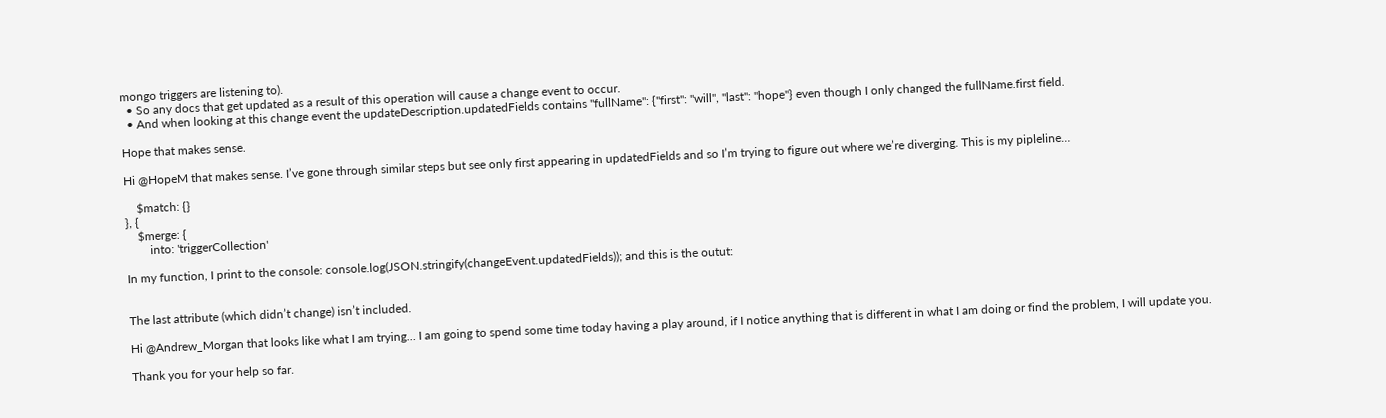mongo triggers are listening to).
  • So any docs that get updated as a result of this operation will cause a change event to occur.
  • And when looking at this change event the updateDescription.updatedFields contains "fullName": {"first": "will", "last": "hope"} even though I only changed the fullName.first field.

Hope that makes sense.

Hi @HopeM that makes sense. I’ve gone through similar steps but see only first appearing in updatedFields and so I’m trying to figure out where we’re diverging. This is my pipleline…

    $match: {}
}, {
    $merge: {
        into: 'triggerCollection'

In my function, I print to the console: console.log(JSON.stringify(changeEvent.updatedFields)); and this is the outut:


The last attribute (which didn’t change) isn’t included.

Hi @Andrew_Morgan that looks like what I am trying… I am going to spend some time today having a play around, if I notice anything that is different in what I am doing or find the problem, I will update you.

Thank you for your help so far.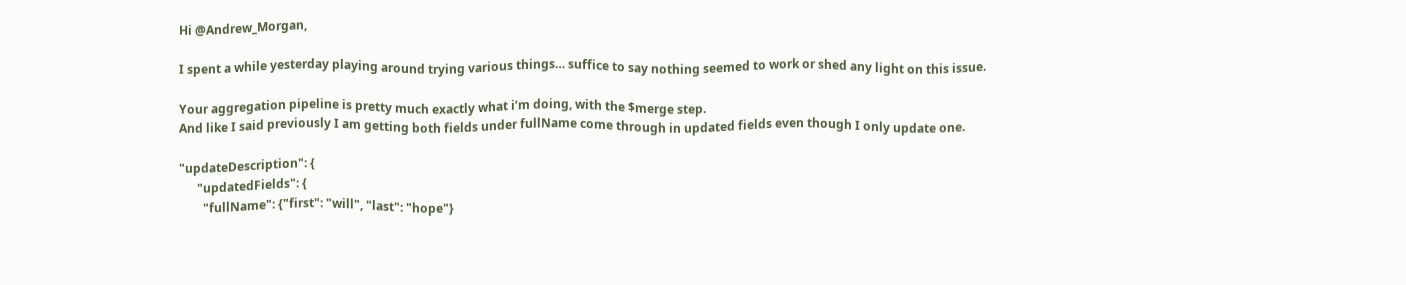Hi @Andrew_Morgan,

I spent a while yesterday playing around trying various things… suffice to say nothing seemed to work or shed any light on this issue.

Your aggregation pipeline is pretty much exactly what i’m doing, with the $merge step.
And like I said previously I am getting both fields under fullName come through in updated fields even though I only update one.

"updateDescription": {
      "updatedFields": {
        "fullName": {"first": "will", "last": "hope"}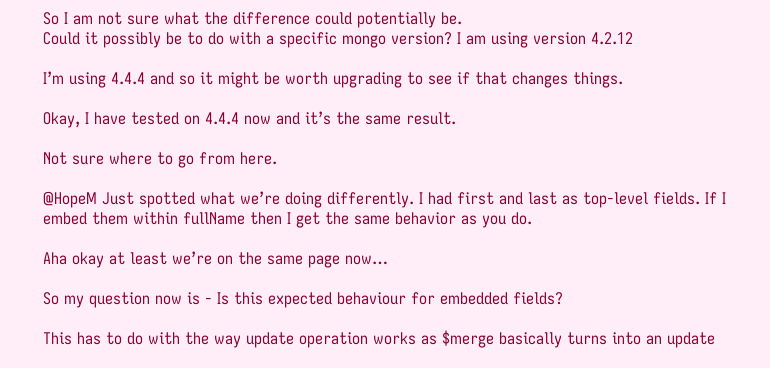So I am not sure what the difference could potentially be.
Could it possibly be to do with a specific mongo version? I am using version 4.2.12

I’m using 4.4.4 and so it might be worth upgrading to see if that changes things.

Okay, I have tested on 4.4.4 now and it’s the same result.

Not sure where to go from here.

@HopeM Just spotted what we’re doing differently. I had first and last as top-level fields. If I embed them within fullName then I get the same behavior as you do.

Aha okay at least we’re on the same page now…

So my question now is - Is this expected behaviour for embedded fields?

This has to do with the way update operation works as $merge basically turns into an update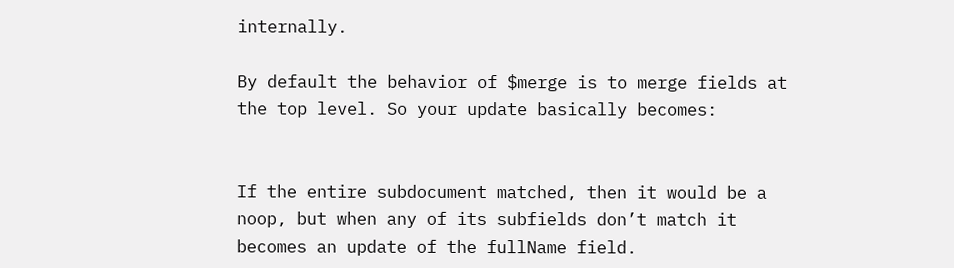internally.

By default the behavior of $merge is to merge fields at the top level. So your update basically becomes:


If the entire subdocument matched, then it would be a noop, but when any of its subfields don’t match it becomes an update of the fullName field.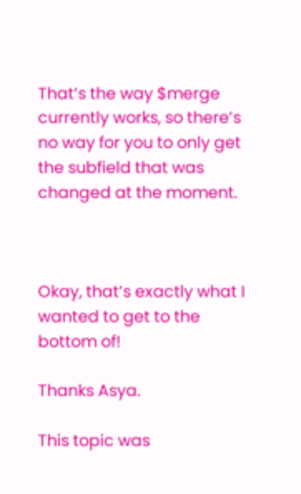That’s the way $merge currently works, so there’s no way for you to only get the subfield that was changed at the moment.



Okay, that’s exactly what I wanted to get to the bottom of!

Thanks Asya.

This topic was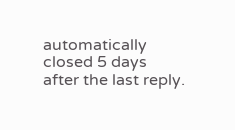automatically closed 5 days after the last reply.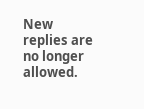New replies are no longer allowed.